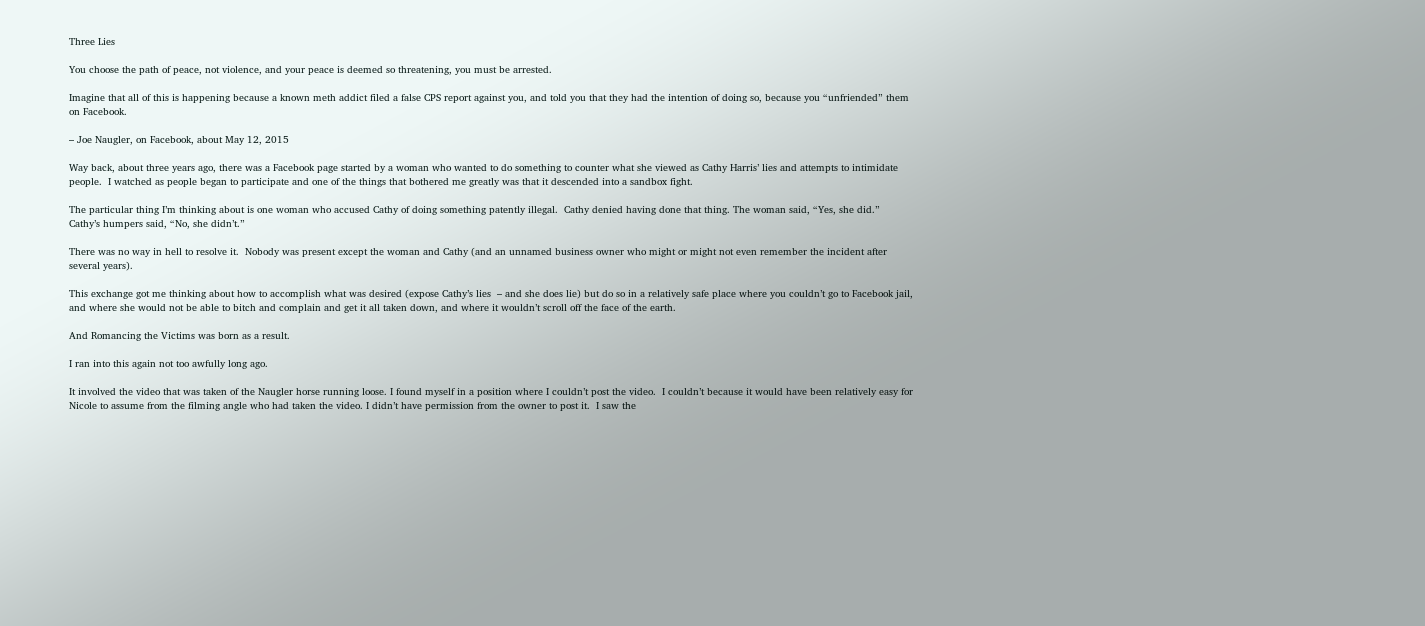Three Lies

You choose the path of peace, not violence, and your peace is deemed so threatening, you must be arrested.

Imagine that all of this is happening because a known meth addict filed a false CPS report against you, and told you that they had the intention of doing so, because you “unfriended” them on Facebook.

– Joe Naugler, on Facebook, about May 12, 2015

Way back, about three years ago, there was a Facebook page started by a woman who wanted to do something to counter what she viewed as Cathy Harris’ lies and attempts to intimidate people.  I watched as people began to participate and one of the things that bothered me greatly was that it descended into a sandbox fight.

The particular thing I’m thinking about is one woman who accused Cathy of doing something patently illegal.  Cathy denied having done that thing. The woman said, “Yes, she did.”  Cathy’s humpers said, “No, she didn’t.”

There was no way in hell to resolve it.  Nobody was present except the woman and Cathy (and an unnamed business owner who might or might not even remember the incident after several years).

This exchange got me thinking about how to accomplish what was desired (expose Cathy’s lies  – and she does lie) but do so in a relatively safe place where you couldn’t go to Facebook jail, and where she would not be able to bitch and complain and get it all taken down, and where it wouldn’t scroll off the face of the earth.

And Romancing the Victims was born as a result.

I ran into this again not too awfully long ago.

It involved the video that was taken of the Naugler horse running loose. I found myself in a position where I couldn’t post the video.  I couldn’t because it would have been relatively easy for Nicole to assume from the filming angle who had taken the video. I didn’t have permission from the owner to post it.  I saw the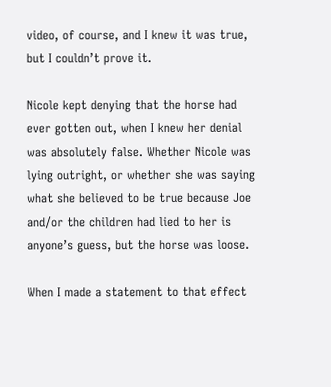video, of course, and I knew it was true, but I couldn’t prove it.

Nicole kept denying that the horse had ever gotten out, when I knew her denial was absolutely false. Whether Nicole was lying outright, or whether she was saying what she believed to be true because Joe and/or the children had lied to her is anyone’s guess, but the horse was loose.

When I made a statement to that effect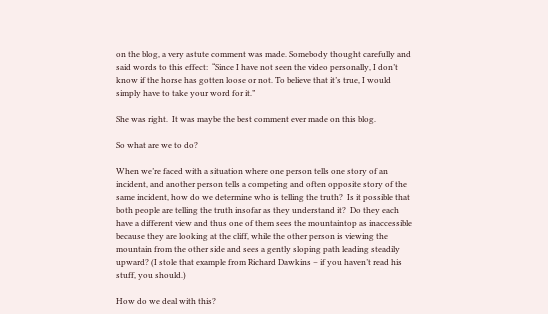on the blog, a very astute comment was made. Somebody thought carefully and said words to this effect:  “Since I have not seen the video personally, I don’t know if the horse has gotten loose or not. To believe that it’s true, I would simply have to take your word for it.”

She was right.  It was maybe the best comment ever made on this blog.

So what are we to do?

When we’re faced with a situation where one person tells one story of an incident, and another person tells a competing and often opposite story of the same incident, how do we determine who is telling the truth?  Is it possible that both people are telling the truth insofar as they understand it?  Do they each have a different view and thus one of them sees the mountaintop as inaccessible because they are looking at the cliff, while the other person is viewing the mountain from the other side and sees a gently sloping path leading steadily upward? (I stole that example from Richard Dawkins – if you haven’t read his stuff, you should.)

How do we deal with this?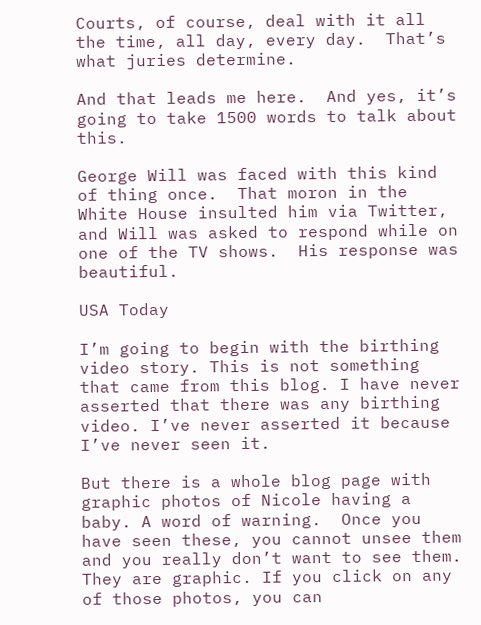Courts, of course, deal with it all the time, all day, every day.  That’s what juries determine.

And that leads me here.  And yes, it’s going to take 1500 words to talk about this.

George Will was faced with this kind of thing once.  That moron in the White House insulted him via Twitter, and Will was asked to respond while on one of the TV shows.  His response was beautiful.

USA Today

I’m going to begin with the birthing video story. This is not something that came from this blog. I have never asserted that there was any birthing video. I’ve never asserted it because I’ve never seen it.

But there is a whole blog page with graphic photos of Nicole having a baby. A word of warning.  Once you have seen these, you cannot unsee them and you really don’t want to see them.  They are graphic. If you click on any of those photos, you can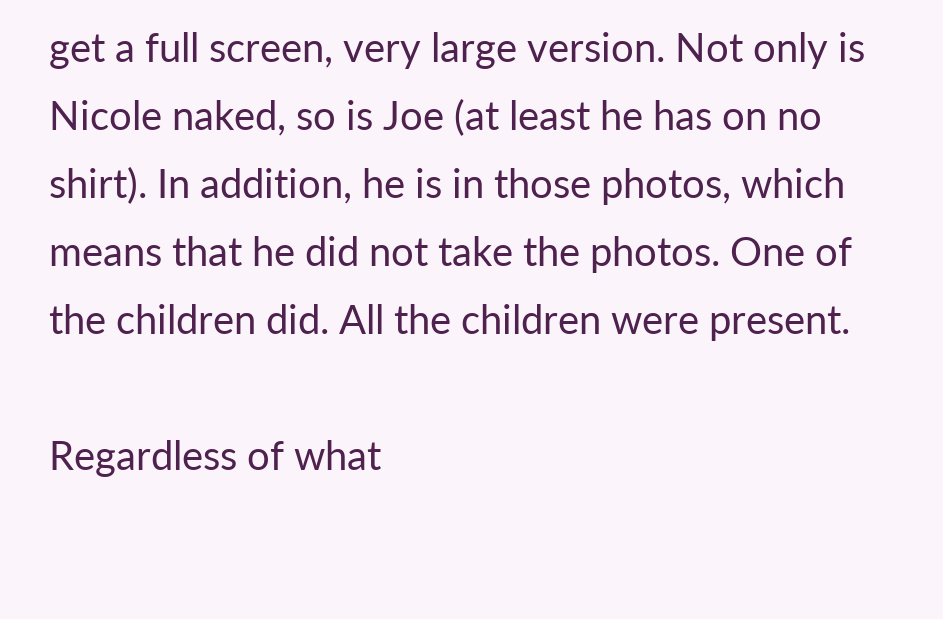get a full screen, very large version. Not only is Nicole naked, so is Joe (at least he has on no shirt). In addition, he is in those photos, which means that he did not take the photos. One of the children did. All the children were present.

Regardless of what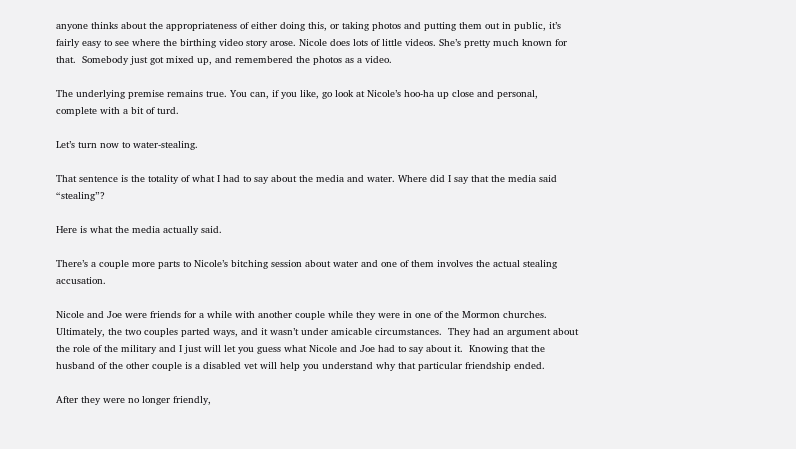anyone thinks about the appropriateness of either doing this, or taking photos and putting them out in public, it’s fairly easy to see where the birthing video story arose. Nicole does lots of little videos. She’s pretty much known for that.  Somebody just got mixed up, and remembered the photos as a video.

The underlying premise remains true. You can, if you like, go look at Nicole’s hoo-ha up close and personal, complete with a bit of turd.

Let’s turn now to water-stealing.

That sentence is the totality of what I had to say about the media and water. Where did I say that the media said “stealing”?

Here is what the media actually said.

There’s a couple more parts to Nicole’s bitching session about water and one of them involves the actual stealing accusation.

Nicole and Joe were friends for a while with another couple while they were in one of the Mormon churches.  Ultimately, the two couples parted ways, and it wasn’t under amicable circumstances.  They had an argument about the role of the military and I just will let you guess what Nicole and Joe had to say about it.  Knowing that the husband of the other couple is a disabled vet will help you understand why that particular friendship ended.

After they were no longer friendly,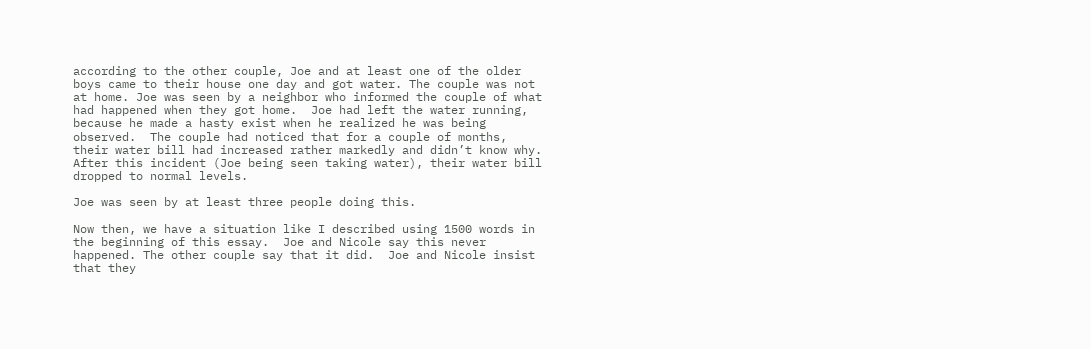according to the other couple, Joe and at least one of the older boys came to their house one day and got water. The couple was not at home. Joe was seen by a neighbor who informed the couple of what had happened when they got home.  Joe had left the water running, because he made a hasty exist when he realized he was being observed.  The couple had noticed that for a couple of months, their water bill had increased rather markedly and didn’t know why. After this incident (Joe being seen taking water), their water bill dropped to normal levels.

Joe was seen by at least three people doing this.

Now then, we have a situation like I described using 1500 words in the beginning of this essay.  Joe and Nicole say this never happened. The other couple say that it did.  Joe and Nicole insist that they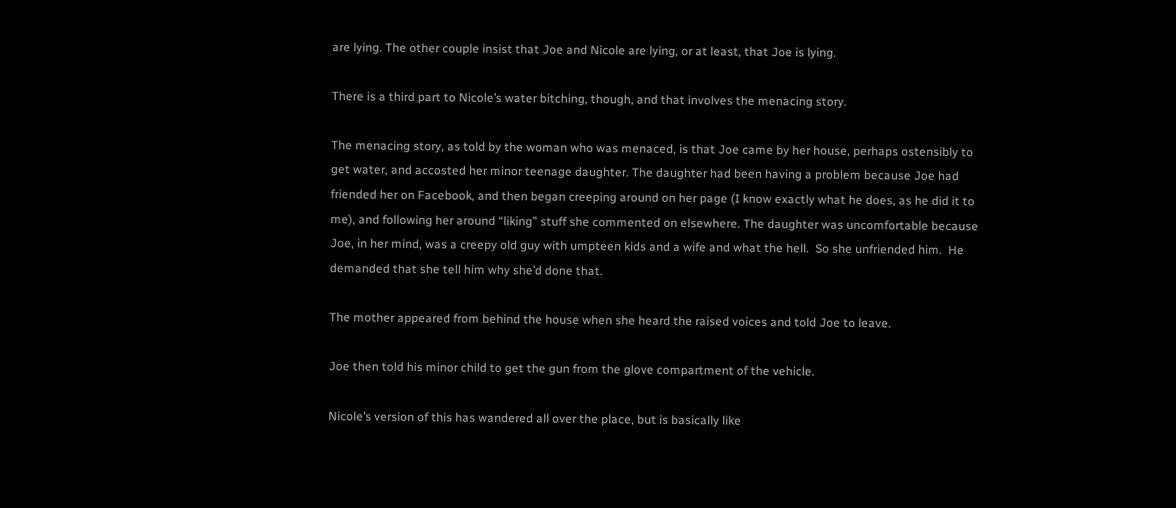are lying. The other couple insist that Joe and Nicole are lying, or at least, that Joe is lying.

There is a third part to Nicole’s water bitching, though, and that involves the menacing story.

The menacing story, as told by the woman who was menaced, is that Joe came by her house, perhaps ostensibly to get water, and accosted her minor teenage daughter. The daughter had been having a problem because Joe had friended her on Facebook, and then began creeping around on her page (I know exactly what he does, as he did it to me), and following her around “liking” stuff she commented on elsewhere. The daughter was uncomfortable because Joe, in her mind, was a creepy old guy with umpteen kids and a wife and what the hell.  So she unfriended him.  He demanded that she tell him why she’d done that.

The mother appeared from behind the house when she heard the raised voices and told Joe to leave.

Joe then told his minor child to get the gun from the glove compartment of the vehicle.

Nicole’s version of this has wandered all over the place, but is basically like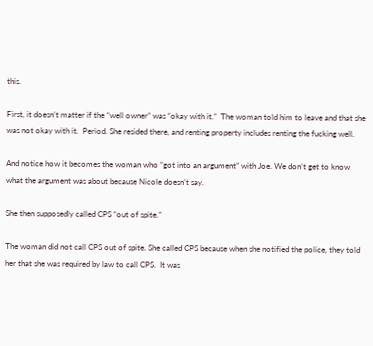this.

First, it doesn’t matter if the “well owner” was “okay with it.”  The woman told him to leave and that she was not okay with it.  Period. She resided there, and renting property includes renting the fucking well.

And notice how it becomes the woman who “got into an argument” with Joe. We don’t get to know what the argument was about because Nicole doesn’t say.

She then supposedly called CPS “out of spite.”

The woman did not call CPS out of spite. She called CPS because when she notified the police, they told her that she was required by law to call CPS.  It was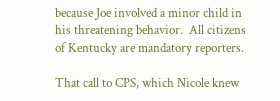because Joe involved a minor child in his threatening behavior.  All citizens of Kentucky are mandatory reporters.

That call to CPS, which Nicole knew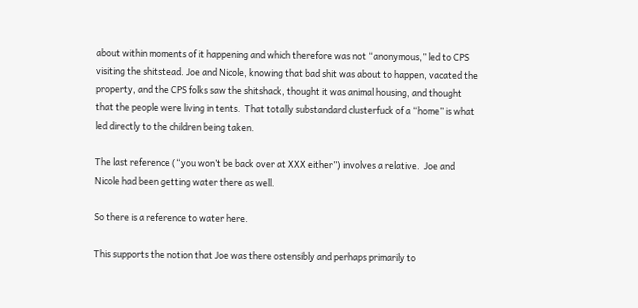about within moments of it happening and which therefore was not “anonymous,” led to CPS visiting the shitstead. Joe and Nicole, knowing that bad shit was about to happen, vacated the property, and the CPS folks saw the shitshack, thought it was animal housing, and thought that the people were living in tents.  That totally substandard clusterfuck of a “home” is what led directly to the children being taken.

The last reference (“you won’t be back over at XXX either”) involves a relative.  Joe and Nicole had been getting water there as well.

So there is a reference to water here.

This supports the notion that Joe was there ostensibly and perhaps primarily to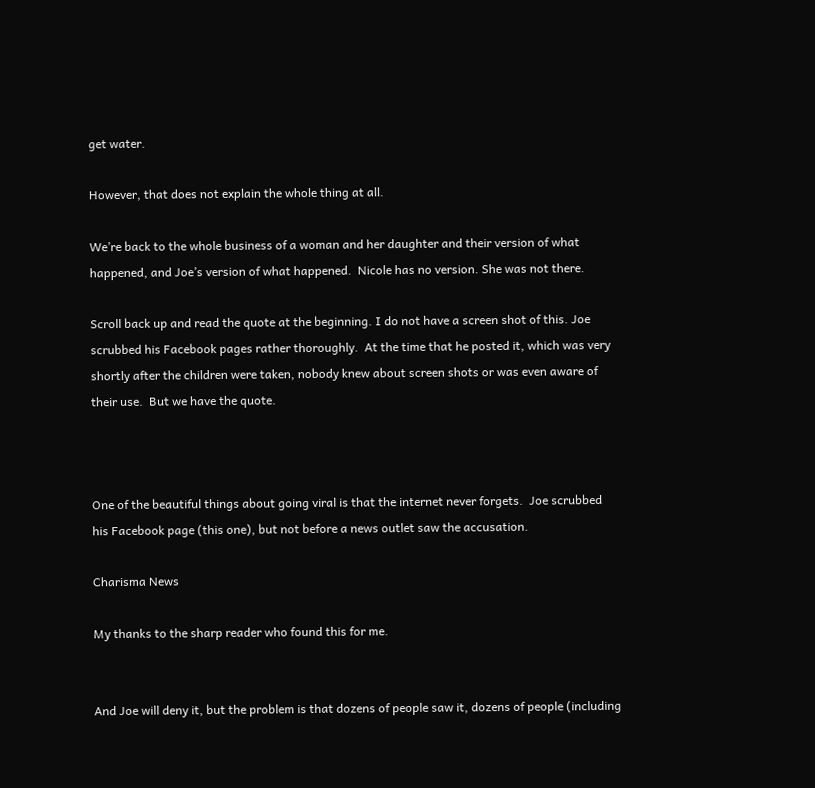get water.

However, that does not explain the whole thing at all.

We’re back to the whole business of a woman and her daughter and their version of what happened, and Joe’s version of what happened.  Nicole has no version. She was not there.

Scroll back up and read the quote at the beginning. I do not have a screen shot of this. Joe scrubbed his Facebook pages rather thoroughly.  At the time that he posted it, which was very shortly after the children were taken, nobody knew about screen shots or was even aware of their use.  But we have the quote.



One of the beautiful things about going viral is that the internet never forgets.  Joe scrubbed his Facebook page (this one), but not before a news outlet saw the accusation.

Charisma News

My thanks to the sharp reader who found this for me.


And Joe will deny it, but the problem is that dozens of people saw it, dozens of people (including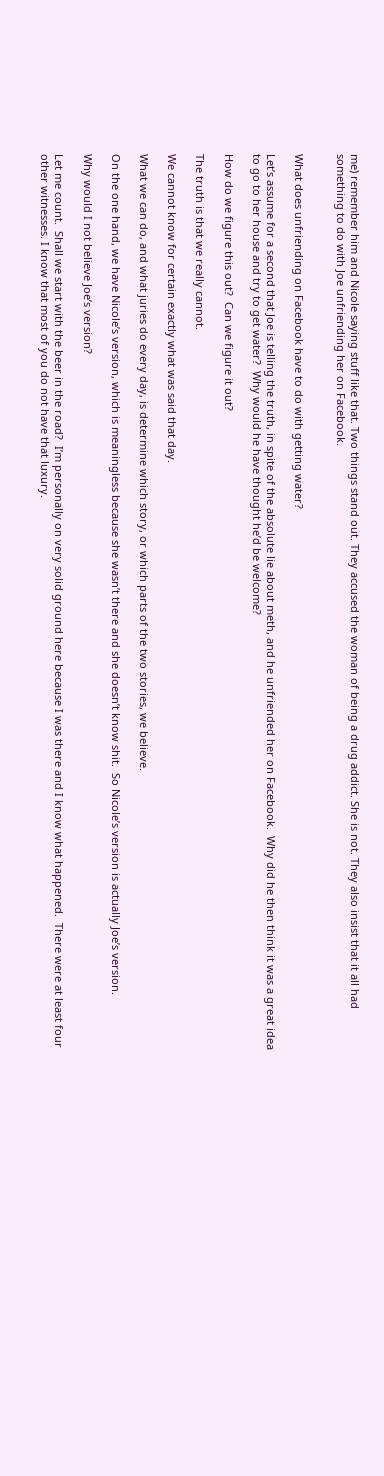me) remember him and Nicole saying stuff like that. Two things stand out. They accused the woman of being a drug addict. She is not. They also insist that it all had something to do with Joe unfriending her on Facebook.


What does unfriending on Facebook have to do with getting water?

Let’s assume for a second that Joe is telling the truth, in spite of the absolute lie about meth, and he unfriended her on Facebook.  Why did he then think it was a great idea to go to her house and try to get water?  Why would he have thought he’d be welcome?

How do we figure this out?  Can we figure it out?

The truth is that we really cannot.

We cannot know for certain exactly what was said that day.

What we can do, and what juries do every day, is determine which story, or which parts of the two stories, we believe.

On the one hand, we have Nicole’s version, which is meaningless because she wasn’t there and she doesn’t know shit.  So Nicole’s version is actually Joe’s version.

Why would I not believe Joe’s version?

Let me count.  Shall we start with the beer in the road?  I’m personally on very solid ground here because I was there and I know what happened.  There were at least four other witnesses. I know that most of you do not have that luxury.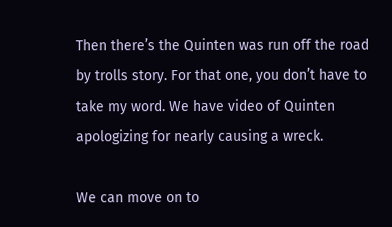Then there’s the Quinten was run off the road by trolls story. For that one, you don’t have to take my word. We have video of Quinten apologizing for nearly causing a wreck.

We can move on to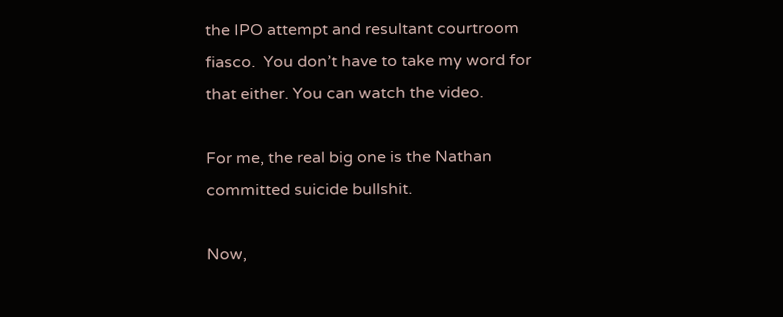the IPO attempt and resultant courtroom fiasco.  You don’t have to take my word for that either. You can watch the video.

For me, the real big one is the Nathan committed suicide bullshit.

Now,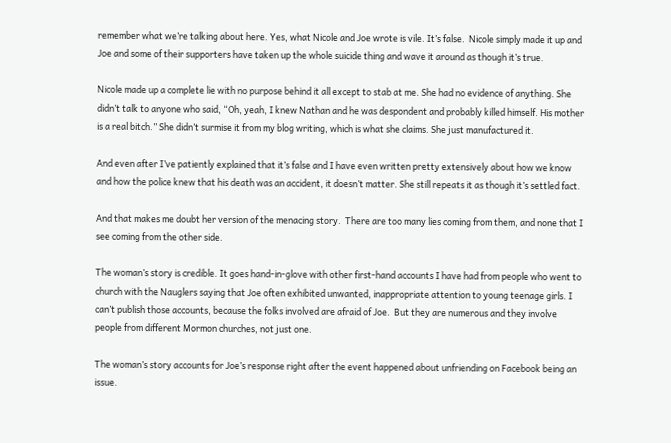remember what we’re talking about here. Yes, what Nicole and Joe wrote is vile. It’s false.  Nicole simply made it up and Joe and some of their supporters have taken up the whole suicide thing and wave it around as though it’s true.

Nicole made up a complete lie with no purpose behind it all except to stab at me. She had no evidence of anything. She didn’t talk to anyone who said, “Oh, yeah, I knew Nathan and he was despondent and probably killed himself. His mother is a real bitch.” She didn’t surmise it from my blog writing, which is what she claims. She just manufactured it.

And even after I’ve patiently explained that it’s false and I have even written pretty extensively about how we know and how the police knew that his death was an accident, it doesn’t matter. She still repeats it as though it’s settled fact.

And that makes me doubt her version of the menacing story.  There are too many lies coming from them, and none that I see coming from the other side.

The woman’s story is credible. It goes hand-in-glove with other first-hand accounts I have had from people who went to church with the Nauglers saying that Joe often exhibited unwanted, inappropriate attention to young teenage girls. I can’t publish those accounts, because the folks involved are afraid of Joe.  But they are numerous and they involve people from different Mormon churches, not just one.

The woman’s story accounts for Joe’s response right after the event happened about unfriending on Facebook being an issue.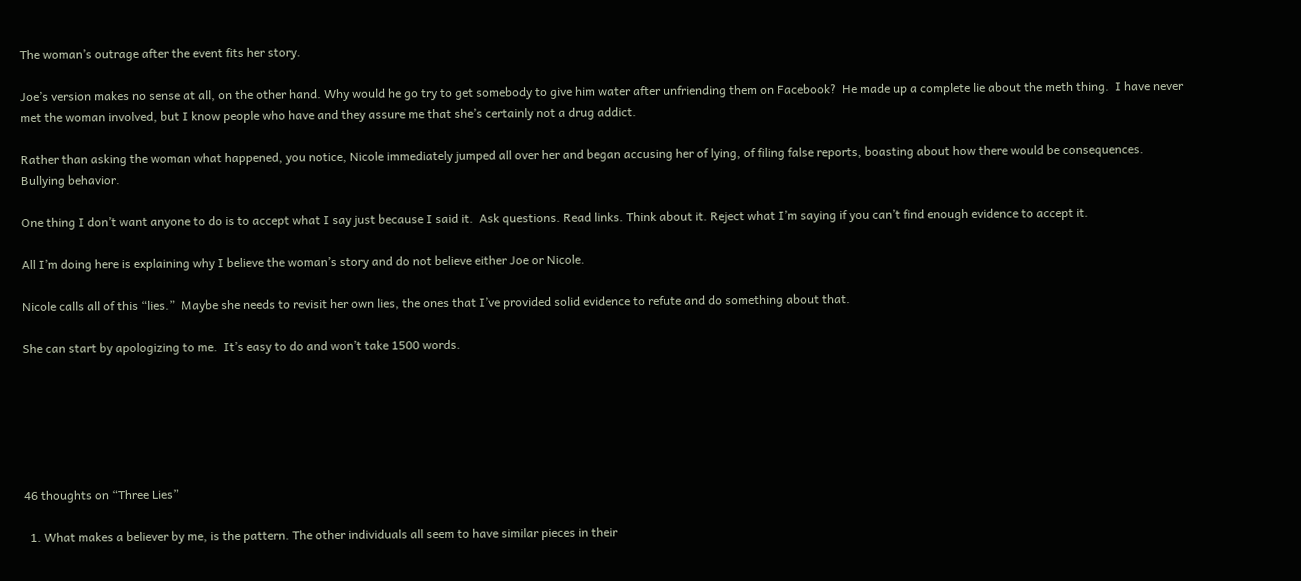The woman’s outrage after the event fits her story.

Joe’s version makes no sense at all, on the other hand. Why would he go try to get somebody to give him water after unfriending them on Facebook?  He made up a complete lie about the meth thing.  I have never met the woman involved, but I know people who have and they assure me that she’s certainly not a drug addict.

Rather than asking the woman what happened, you notice, Nicole immediately jumped all over her and began accusing her of lying, of filing false reports, boasting about how there would be consequences.  Bullying behavior.

One thing I don’t want anyone to do is to accept what I say just because I said it.  Ask questions. Read links. Think about it. Reject what I’m saying if you can’t find enough evidence to accept it.

All I’m doing here is explaining why I believe the woman’s story and do not believe either Joe or Nicole.

Nicole calls all of this “lies.”  Maybe she needs to revisit her own lies, the ones that I’ve provided solid evidence to refute and do something about that.

She can start by apologizing to me.  It’s easy to do and won’t take 1500 words.






46 thoughts on “Three Lies”

  1. What makes a believer by me, is the pattern. The other individuals all seem to have similar pieces in their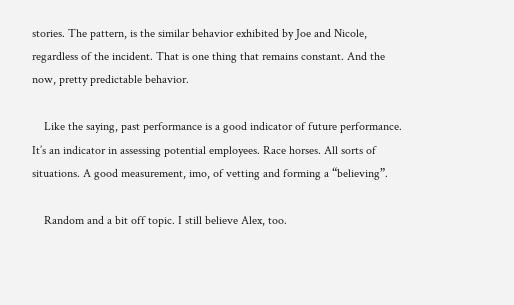stories. The pattern, is the similar behavior exhibited by Joe and Nicole, regardless of the incident. That is one thing that remains constant. And the now, pretty predictable behavior.

    Like the saying, past performance is a good indicator of future performance. It’s an indicator in assessing potential employees. Race horses. All sorts of situations. A good measurement, imo, of vetting and forming a “believing”.

    Random and a bit off topic. I still believe Alex, too.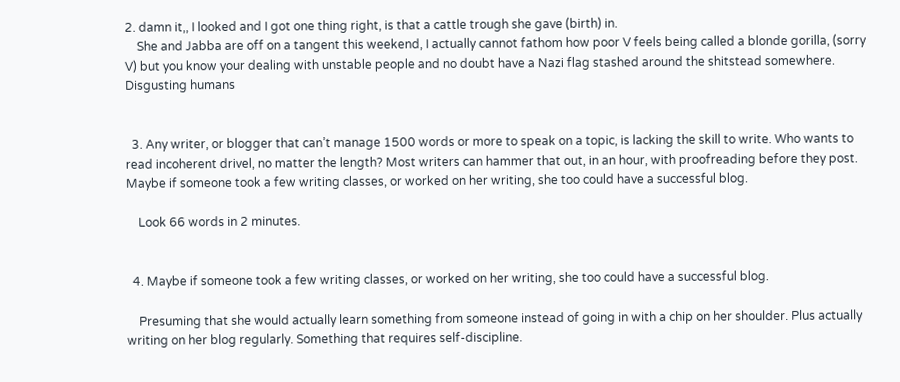2. damn it,, I looked and I got one thing right, is that a cattle trough she gave (birth) in.
    She and Jabba are off on a tangent this weekend, I actually cannot fathom how poor V feels being called a blonde gorilla, (sorry V) but you know your dealing with unstable people and no doubt have a Nazi flag stashed around the shitstead somewhere. Disgusting humans


  3. Any writer, or blogger that can’t manage 1500 words or more to speak on a topic, is lacking the skill to write. Who wants to read incoherent drivel, no matter the length? Most writers can hammer that out, in an hour, with proofreading before they post. Maybe if someone took a few writing classes, or worked on her writing, she too could have a successful blog.

    Look 66 words in 2 minutes.


  4. Maybe if someone took a few writing classes, or worked on her writing, she too could have a successful blog.

    Presuming that she would actually learn something from someone instead of going in with a chip on her shoulder. Plus actually writing on her blog regularly. Something that requires self-discipline.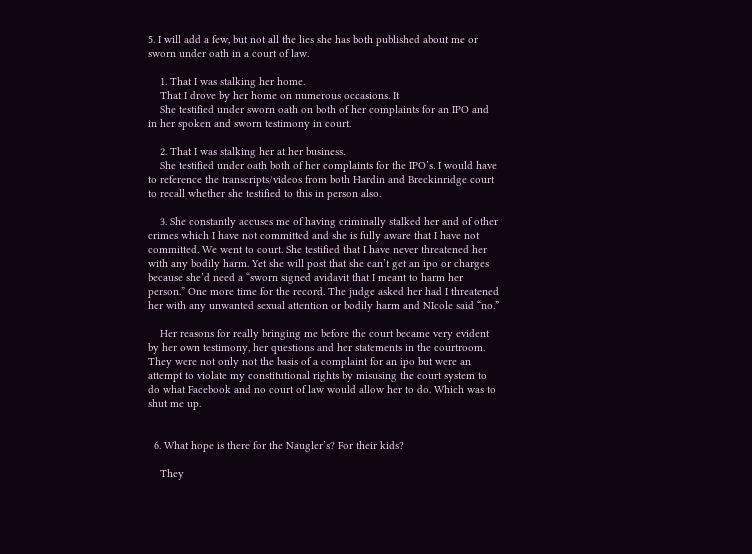5. I will add a few, but not all the lies she has both published about me or sworn under oath in a court of law.

    1. That I was stalking her home.
    That I drove by her home on numerous occasions. It
    She testified under sworn oath on both of her complaints for an IPO and in her spoken and sworn testimony in court.

    2. That I was stalking her at her business.
    She testified under oath both of her complaints for the IPO’s. I would have to reference the transcripts/videos from both Hardin and Breckinridge court to recall whether she testified to this in person also.

    3. She constantly accuses me of having criminally stalked her and of other crimes which I have not committed and she is fully aware that I have not committed. We went to court. She testified that I have never threatened her with any bodily harm. Yet she will post that she can’t get an ipo or charges because she’d need a “sworn signed avidavit that I meant to harm her person.” One more time for the record. The judge asked her had I threatened her with any unwanted sexual attention or bodily harm and NIcole said “no.”

    Her reasons for really bringing me before the court became very evident by her own testimony, her questions and her statements in the courtroom. They were not only not the basis of a complaint for an ipo but were an attempt to violate my constitutional rights by misusing the court system to do what Facebook and no court of law would allow her to do. Which was to shut me up.


  6. What hope is there for the Naugler’s? For their kids?

    They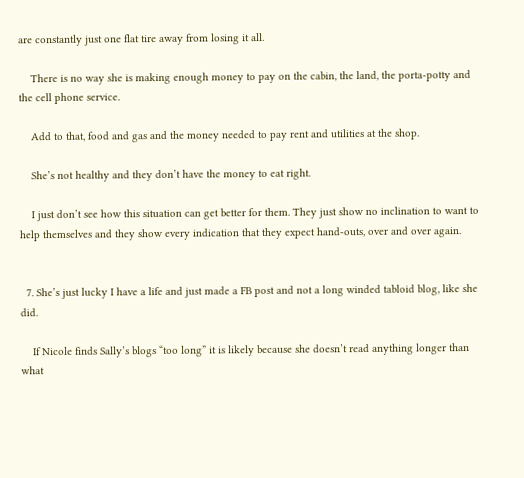are constantly just one flat tire away from losing it all.

    There is no way she is making enough money to pay on the cabin, the land, the porta-potty and the cell phone service.

    Add to that, food and gas and the money needed to pay rent and utilities at the shop.

    She’s not healthy and they don’t have the money to eat right.

    I just don’t see how this situation can get better for them. They just show no inclination to want to help themselves and they show every indication that they expect hand-outs, over and over again.


  7. She’s just lucky I have a life and just made a FB post and not a long winded tabloid blog, like she did.

    If Nicole finds Sally’s blogs “too long” it is likely because she doesn’t read anything longer than what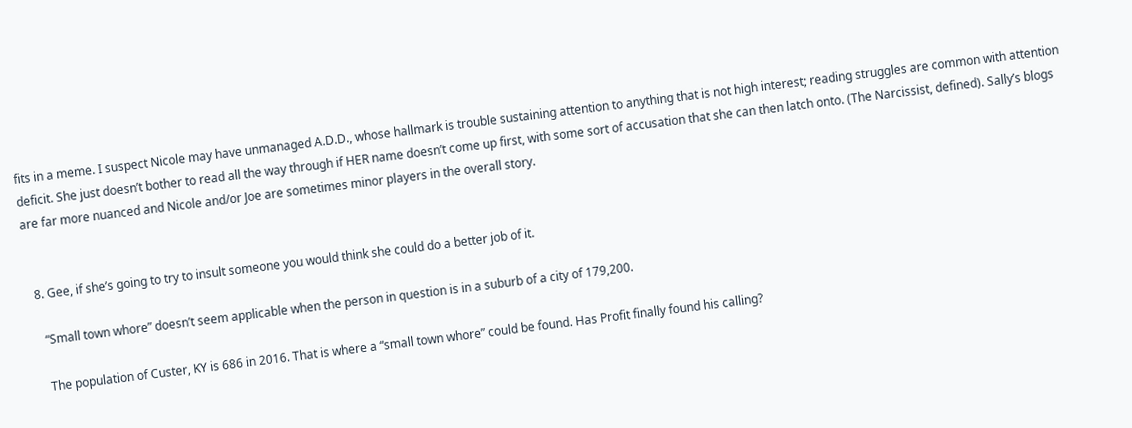fits in a meme. I suspect Nicole may have unmanaged A.D.D., whose hallmark is trouble sustaining attention to anything that is not high interest; reading struggles are common with attention deficit. She just doesn’t bother to read all the way through if HER name doesn’t come up first, with some sort of accusation that she can then latch onto. (The Narcissist, defined). Sally’s blogs are far more nuanced and Nicole and/or Joe are sometimes minor players in the overall story.


  8. Gee, if she’s going to try to insult someone you would think she could do a better job of it.

    “Small town whore” doesn’t seem applicable when the person in question is in a suburb of a city of 179,200.

    The population of Custer, KY is 686 in 2016. That is where a “small town whore” could be found. Has Profit finally found his calling?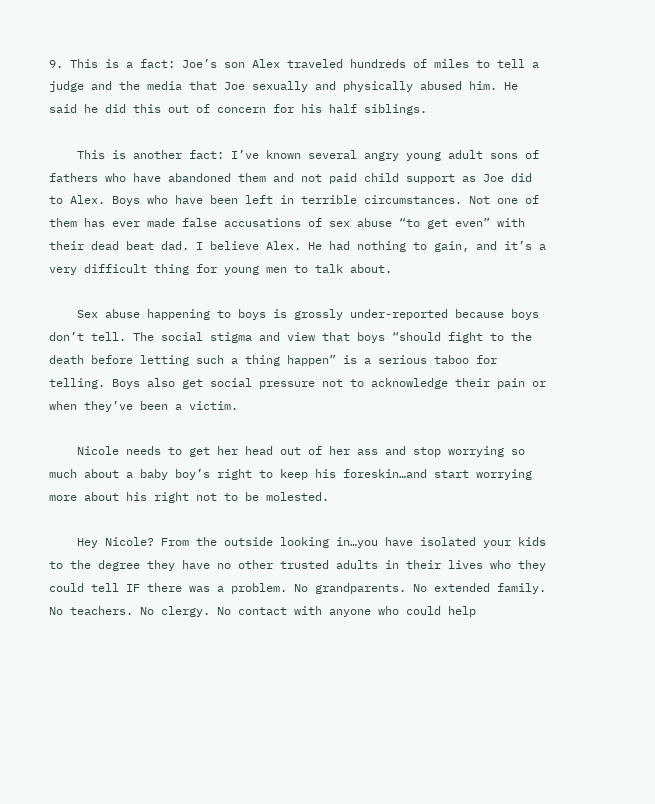9. This is a fact: Joe’s son Alex traveled hundreds of miles to tell a judge and the media that Joe sexually and physically abused him. He said he did this out of concern for his half siblings.

    This is another fact: I’ve known several angry young adult sons of fathers who have abandoned them and not paid child support as Joe did to Alex. Boys who have been left in terrible circumstances. Not one of them has ever made false accusations of sex abuse “to get even” with their dead beat dad. I believe Alex. He had nothing to gain, and it’s a very difficult thing for young men to talk about.

    Sex abuse happening to boys is grossly under-reported because boys don’t tell. The social stigma and view that boys “should fight to the death before letting such a thing happen” is a serious taboo for telling. Boys also get social pressure not to acknowledge their pain or when they’ve been a victim.

    Nicole needs to get her head out of her ass and stop worrying so much about a baby boy’s right to keep his foreskin…and start worrying more about his right not to be molested.

    Hey Nicole? From the outside looking in…you have isolated your kids to the degree they have no other trusted adults in their lives who they could tell IF there was a problem. No grandparents. No extended family. No teachers. No clergy. No contact with anyone who could help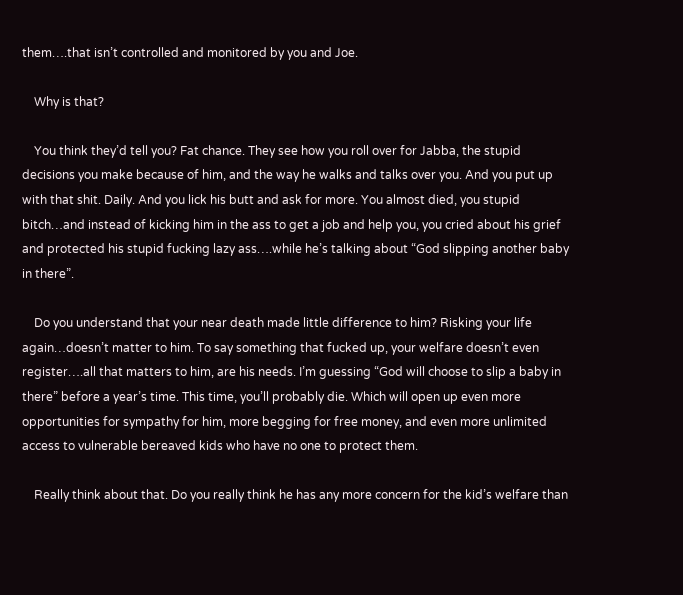them….that isn’t controlled and monitored by you and Joe.

    Why is that?

    You think they’d tell you? Fat chance. They see how you roll over for Jabba, the stupid decisions you make because of him, and the way he walks and talks over you. And you put up with that shit. Daily. And you lick his butt and ask for more. You almost died, you stupid bitch…and instead of kicking him in the ass to get a job and help you, you cried about his grief and protected his stupid fucking lazy ass….while he’s talking about “God slipping another baby in there”.

    Do you understand that your near death made little difference to him? Risking your life again…doesn’t matter to him. To say something that fucked up, your welfare doesn’t even register….all that matters to him, are his needs. I’m guessing “God will choose to slip a baby in there” before a year’s time. This time, you’ll probably die. Which will open up even more opportunities for sympathy for him, more begging for free money, and even more unlimited access to vulnerable bereaved kids who have no one to protect them.

    Really think about that. Do you really think he has any more concern for the kid’s welfare than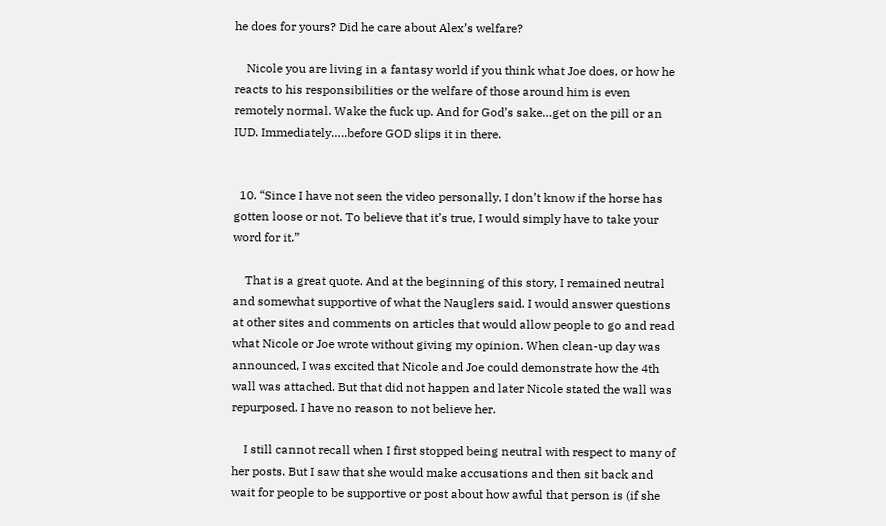he does for yours? Did he care about Alex’s welfare?

    Nicole you are living in a fantasy world if you think what Joe does, or how he reacts to his responsibilities or the welfare of those around him is even remotely normal. Wake the fuck up. And for God’s sake…get on the pill or an IUD. Immediately…..before GOD slips it in there.


  10. “Since I have not seen the video personally, I don’t know if the horse has gotten loose or not. To believe that it’s true, I would simply have to take your word for it.”

    That is a great quote. And at the beginning of this story, I remained neutral and somewhat supportive of what the Nauglers said. I would answer questions at other sites and comments on articles that would allow people to go and read what Nicole or Joe wrote without giving my opinion. When clean-up day was announced, I was excited that Nicole and Joe could demonstrate how the 4th wall was attached. But that did not happen and later Nicole stated the wall was repurposed. I have no reason to not believe her.

    I still cannot recall when I first stopped being neutral with respect to many of her posts. But I saw that she would make accusations and then sit back and wait for people to be supportive or post about how awful that person is (if she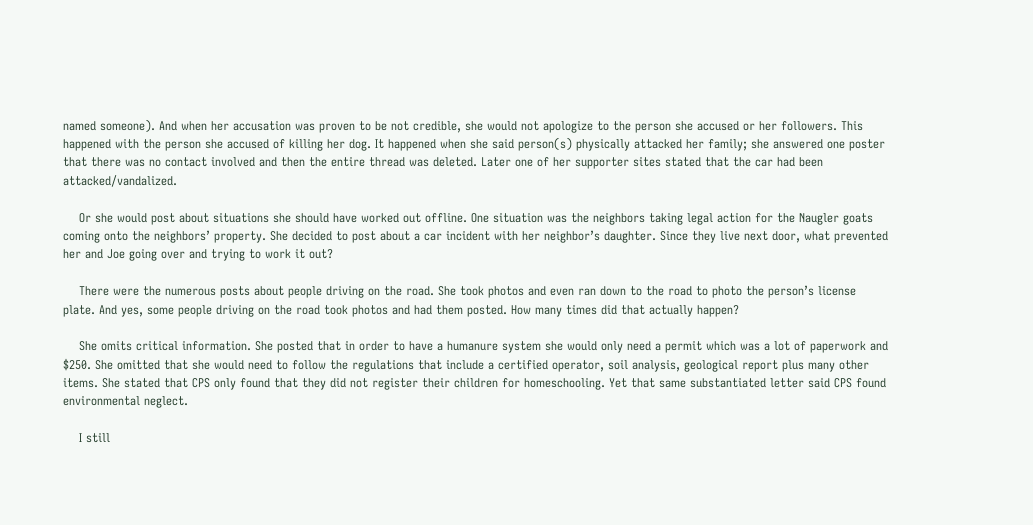named someone). And when her accusation was proven to be not credible, she would not apologize to the person she accused or her followers. This happened with the person she accused of killing her dog. It happened when she said person(s) physically attacked her family; she answered one poster that there was no contact involved and then the entire thread was deleted. Later one of her supporter sites stated that the car had been attacked/vandalized.

    Or she would post about situations she should have worked out offline. One situation was the neighbors taking legal action for the Naugler goats coming onto the neighbors’ property. She decided to post about a car incident with her neighbor’s daughter. Since they live next door, what prevented her and Joe going over and trying to work it out?

    There were the numerous posts about people driving on the road. She took photos and even ran down to the road to photo the person’s license plate. And yes, some people driving on the road took photos and had them posted. How many times did that actually happen?

    She omits critical information. She posted that in order to have a humanure system she would only need a permit which was a lot of paperwork and $250. She omitted that she would need to follow the regulations that include a certified operator, soil analysis, geological report plus many other items. She stated that CPS only found that they did not register their children for homeschooling. Yet that same substantiated letter said CPS found environmental neglect.

    I still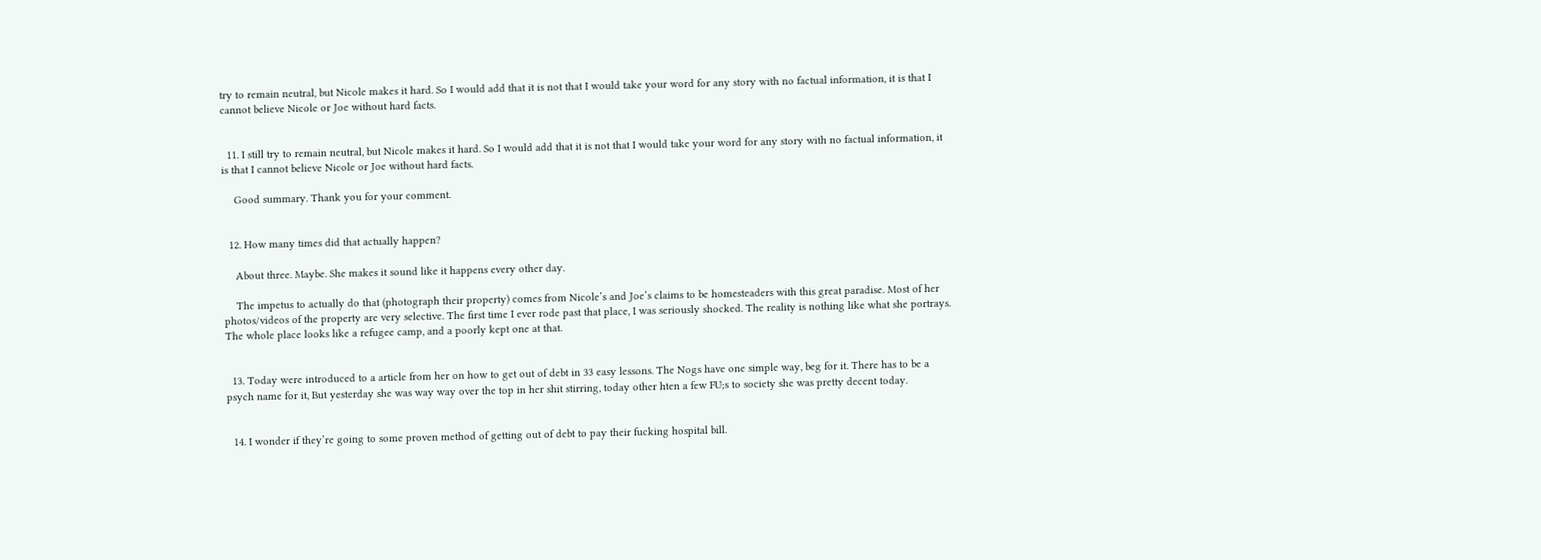try to remain neutral, but Nicole makes it hard. So I would add that it is not that I would take your word for any story with no factual information, it is that I cannot believe Nicole or Joe without hard facts.


  11. I still try to remain neutral, but Nicole makes it hard. So I would add that it is not that I would take your word for any story with no factual information, it is that I cannot believe Nicole or Joe without hard facts.

    Good summary. Thank you for your comment.


  12. How many times did that actually happen?

    About three. Maybe. She makes it sound like it happens every other day.

    The impetus to actually do that (photograph their property) comes from Nicole’s and Joe’s claims to be homesteaders with this great paradise. Most of her photos/videos of the property are very selective. The first time I ever rode past that place, I was seriously shocked. The reality is nothing like what she portrays. The whole place looks like a refugee camp, and a poorly kept one at that.


  13. Today were introduced to a article from her on how to get out of debt in 33 easy lessons. The Nogs have one simple way, beg for it. There has to be a psych name for it, But yesterday she was way way over the top in her shit stirring, today other hten a few FU;s to society she was pretty decent today.


  14. I wonder if they’re going to some proven method of getting out of debt to pay their fucking hospital bill.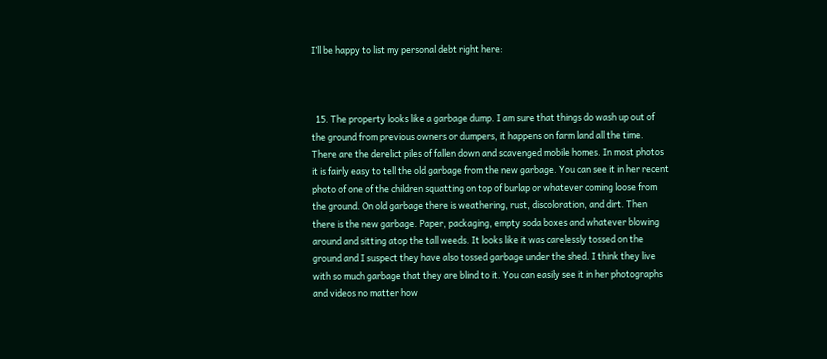I’ll be happy to list my personal debt right here:



  15. The property looks like a garbage dump. I am sure that things do wash up out of the ground from previous owners or dumpers, it happens on farm land all the time. There are the derelict piles of fallen down and scavenged mobile homes. In most photos it is fairly easy to tell the old garbage from the new garbage. You can see it in her recent photo of one of the children squatting on top of burlap or whatever coming loose from the ground. On old garbage there is weathering, rust, discoloration, and dirt. Then there is the new garbage. Paper, packaging, empty soda boxes and whatever blowing around and sitting atop the tall weeds. It looks like it was carelessly tossed on the ground and I suspect they have also tossed garbage under the shed. I think they live with so much garbage that they are blind to it. You can easily see it in her photographs and videos no matter how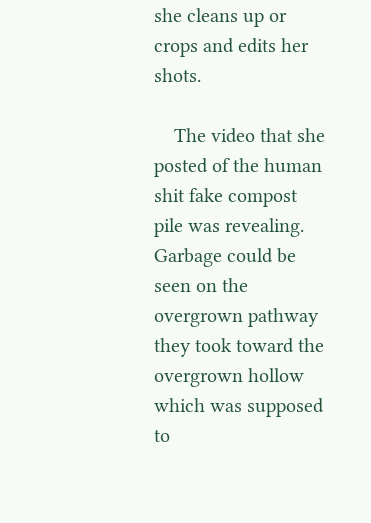she cleans up or crops and edits her shots.

    The video that she posted of the human shit fake compost pile was revealing. Garbage could be seen on the overgrown pathway they took toward the overgrown hollow which was supposed to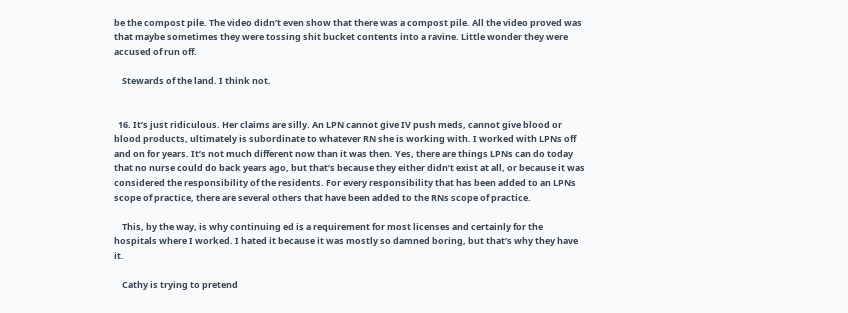be the compost pile. The video didn’t even show that there was a compost pile. All the video proved was that maybe sometimes they were tossing shit bucket contents into a ravine. Little wonder they were accused of run off.

    Stewards of the land. I think not.


  16. It’s just ridiculous. Her claims are silly. An LPN cannot give IV push meds, cannot give blood or blood products, ultimately is subordinate to whatever RN she is working with. I worked with LPNs off and on for years. It’s not much different now than it was then. Yes, there are things LPNs can do today that no nurse could do back years ago, but that’s because they either didn’t exist at all, or because it was considered the responsibility of the residents. For every responsibility that has been added to an LPNs scope of practice, there are several others that have been added to the RNs scope of practice.

    This, by the way, is why continuing ed is a requirement for most licenses and certainly for the hospitals where I worked. I hated it because it was mostly so damned boring, but that’s why they have it.

    Cathy is trying to pretend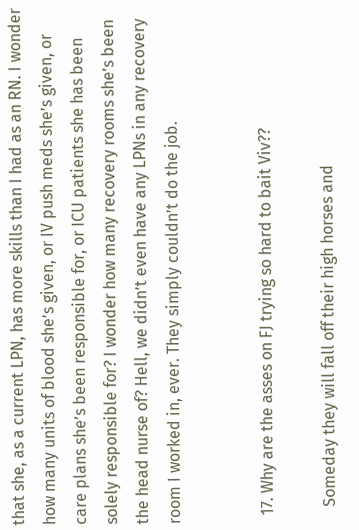that she, as a current LPN, has more skills than I had as an RN. I wonder how many units of blood she’s given, or IV push meds she’s given, or care plans she’s been responsible for, or ICU patients she has been solely responsible for? I wonder how many recovery rooms she’s been the head nurse of? Hell, we didn’t even have any LPNs in any recovery room I worked in, ever. They simply couldn’t do the job.


  17. Why are the asses on FJ trying so hard to bait Viv??

    Someday they will fall off their high horses and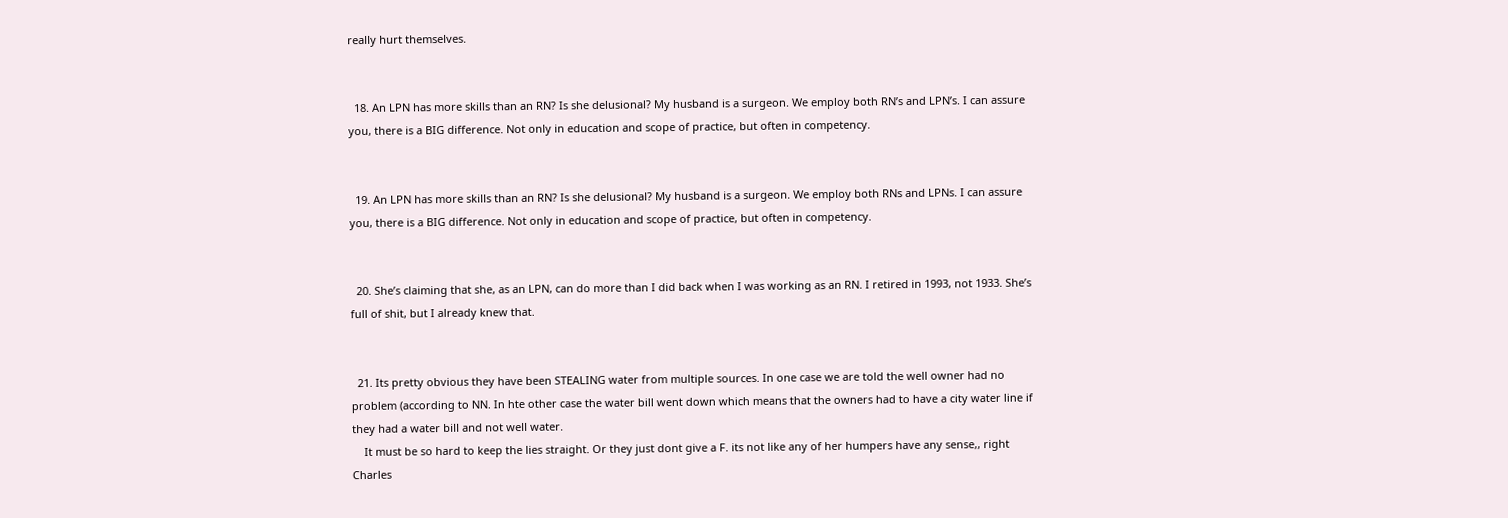really hurt themselves.


  18. An LPN has more skills than an RN? Is she delusional? My husband is a surgeon. We employ both RN’s and LPN’s. I can assure you, there is a BIG difference. Not only in education and scope of practice, but often in competency.


  19. An LPN has more skills than an RN? Is she delusional? My husband is a surgeon. We employ both RNs and LPNs. I can assure you, there is a BIG difference. Not only in education and scope of practice, but often in competency.


  20. She’s claiming that she, as an LPN, can do more than I did back when I was working as an RN. I retired in 1993, not 1933. She’s full of shit, but I already knew that.


  21. Its pretty obvious they have been STEALING water from multiple sources. In one case we are told the well owner had no problem (according to NN. In hte other case the water bill went down which means that the owners had to have a city water line if they had a water bill and not well water.
    It must be so hard to keep the lies straight. Or they just dont give a F. its not like any of her humpers have any sense,, right Charles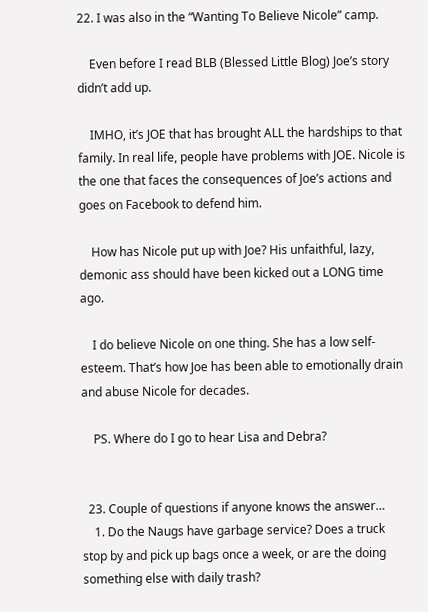22. I was also in the “Wanting To Believe Nicole” camp.

    Even before I read BLB (Blessed Little Blog) Joe’s story didn’t add up.

    IMHO, it’s JOE that has brought ALL the hardships to that family. In real life, people have problems with JOE. Nicole is the one that faces the consequences of Joe’s actions and goes on Facebook to defend him.

    How has Nicole put up with Joe? His unfaithful, lazy, demonic ass should have been kicked out a LONG time ago.

    I do believe Nicole on one thing. She has a low self-esteem. That’s how Joe has been able to emotionally drain and abuse Nicole for decades.

    PS. Where do I go to hear Lisa and Debra?


  23. Couple of questions if anyone knows the answer…
    1. Do the Naugs have garbage service? Does a truck stop by and pick up bags once a week, or are the doing something else with daily trash?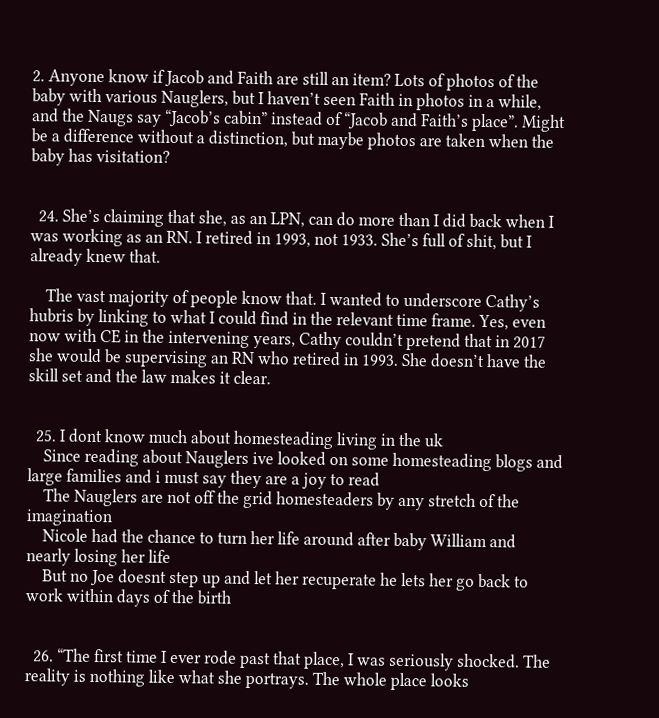2. Anyone know if Jacob and Faith are still an item? Lots of photos of the baby with various Nauglers, but I haven’t seen Faith in photos in a while, and the Naugs say “Jacob’s cabin” instead of “Jacob and Faith’s place”. Might be a difference without a distinction, but maybe photos are taken when the baby has visitation?


  24. She’s claiming that she, as an LPN, can do more than I did back when I was working as an RN. I retired in 1993, not 1933. She’s full of shit, but I already knew that.

    The vast majority of people know that. I wanted to underscore Cathy’s hubris by linking to what I could find in the relevant time frame. Yes, even now with CE in the intervening years, Cathy couldn’t pretend that in 2017 she would be supervising an RN who retired in 1993. She doesn’t have the skill set and the law makes it clear.


  25. I dont know much about homesteading living in the uk
    Since reading about Nauglers ive looked on some homesteading blogs and large families and i must say they are a joy to read
    The Nauglers are not off the grid homesteaders by any stretch of the imagination
    Nicole had the chance to turn her life around after baby William and nearly losing her life
    But no Joe doesnt step up and let her recuperate he lets her go back to work within days of the birth


  26. “The first time I ever rode past that place, I was seriously shocked. The reality is nothing like what she portrays. The whole place looks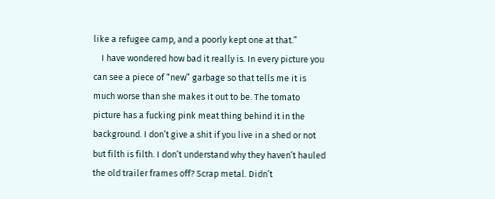like a refugee camp, and a poorly kept one at that.”
    I have wondered how bad it really is. In every picture you can see a piece of “new” garbage so that tells me it is much worse than she makes it out to be. The tomato picture has a fucking pink meat thing behind it in the background. I don’t give a shit if you live in a shed or not but filth is filth. I don’t understand why they haven’t hauled the old trailer frames off? Scrap metal. Didn’t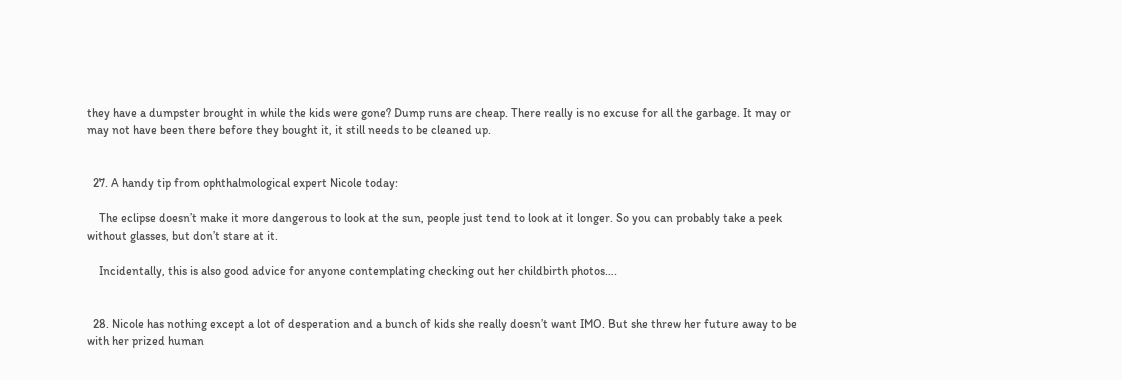they have a dumpster brought in while the kids were gone? Dump runs are cheap. There really is no excuse for all the garbage. It may or may not have been there before they bought it, it still needs to be cleaned up.


  27. A handy tip from ophthalmological expert Nicole today:

    The eclipse doesn’t make it more dangerous to look at the sun, people just tend to look at it longer. So you can probably take a peek without glasses, but don’t stare at it.

    Incidentally, this is also good advice for anyone contemplating checking out her childbirth photos….


  28. Nicole has nothing except a lot of desperation and a bunch of kids she really doesn’t want IMO. But she threw her future away to be with her prized human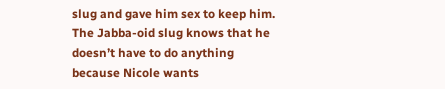slug and gave him sex to keep him. The Jabba-oid slug knows that he doesn’t have to do anything because Nicole wants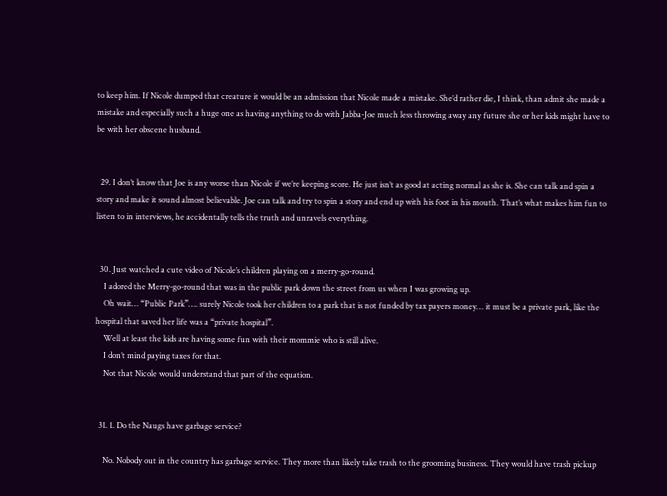to keep him. If Nicole dumped that creature it would be an admission that Nicole made a mistake. She’d rather die, I think, than admit she made a mistake and especially such a huge one as having anything to do with Jabba-Joe much less throwing away any future she or her kids might have to be with her obscene husband.


  29. I don’t know that Joe is any worse than Nicole if we’re keeping score. He just isn’t as good at acting normal as she is. She can talk and spin a story and make it sound almost believable. Joe can talk and try to spin a story and end up with his foot in his mouth. That’s what makes him fun to listen to in interviews, he accidentally tells the truth and unravels everything.


  30. Just watched a cute video of Nicole’s children playing on a merry-go-round.
    I adored the Merry-go-round that was in the public park down the street from us when I was growing up.
    Oh wait… “Public Park”…. surely Nicole took her children to a park that is not funded by tax payers money… it must be a private park, like the hospital that saved her life was a “private hospital”.
    Well at least the kids are having some fun with their mommie who is still alive.
    I don’t mind paying taxes for that.
    Not that Nicole would understand that part of the equation.


  31. 1. Do the Naugs have garbage service?

    No. Nobody out in the country has garbage service. They more than likely take trash to the grooming business. They would have trash pickup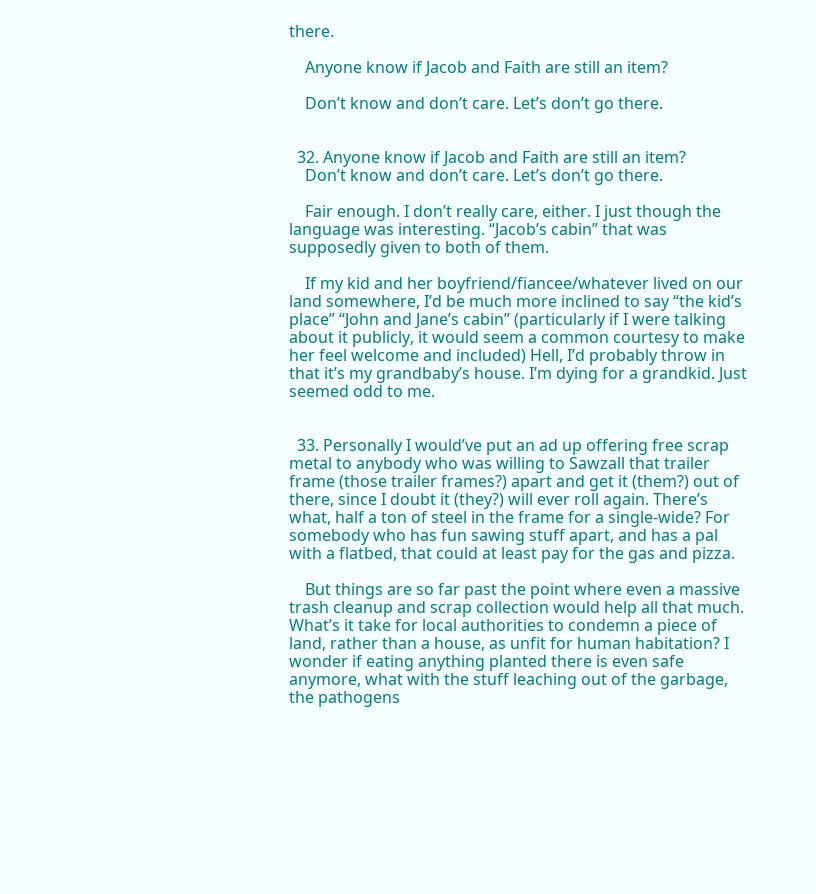there.

    Anyone know if Jacob and Faith are still an item?

    Don’t know and don’t care. Let’s don’t go there.


  32. Anyone know if Jacob and Faith are still an item?
    Don’t know and don’t care. Let’s don’t go there.

    Fair enough. I don’t really care, either. I just though the language was interesting. “Jacob’s cabin” that was supposedly given to both of them.

    If my kid and her boyfriend/fiancee/whatever lived on our land somewhere, I’d be much more inclined to say “the kid’s place” “John and Jane’s cabin” (particularly if I were talking about it publicly, it would seem a common courtesy to make her feel welcome and included) Hell, I’d probably throw in that it’s my grandbaby’s house. I’m dying for a grandkid. Just seemed odd to me.


  33. Personally I would’ve put an ad up offering free scrap metal to anybody who was willing to Sawzall that trailer frame (those trailer frames?) apart and get it (them?) out of there, since I doubt it (they?) will ever roll again. There’s what, half a ton of steel in the frame for a single-wide? For somebody who has fun sawing stuff apart, and has a pal with a flatbed, that could at least pay for the gas and pizza.

    But things are so far past the point where even a massive trash cleanup and scrap collection would help all that much. What’s it take for local authorities to condemn a piece of land, rather than a house, as unfit for human habitation? I wonder if eating anything planted there is even safe anymore, what with the stuff leaching out of the garbage, the pathogens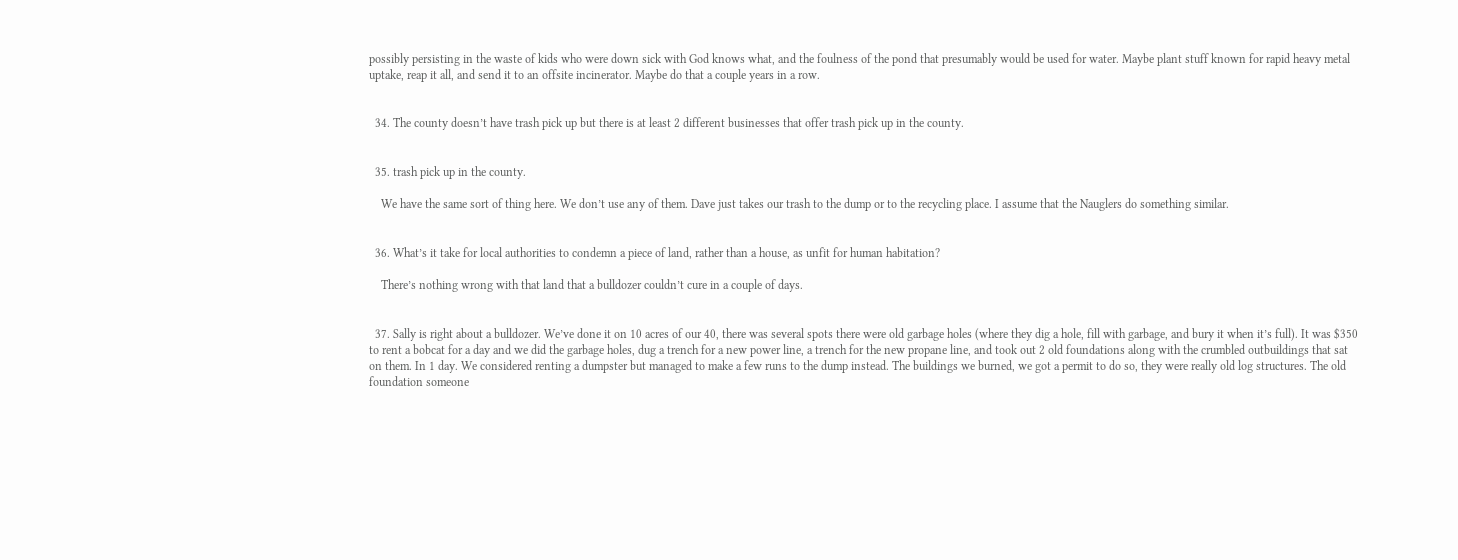possibly persisting in the waste of kids who were down sick with God knows what, and the foulness of the pond that presumably would be used for water. Maybe plant stuff known for rapid heavy metal uptake, reap it all, and send it to an offsite incinerator. Maybe do that a couple years in a row.


  34. The county doesn’t have trash pick up but there is at least 2 different businesses that offer trash pick up in the county.


  35. trash pick up in the county.

    We have the same sort of thing here. We don’t use any of them. Dave just takes our trash to the dump or to the recycling place. I assume that the Nauglers do something similar.


  36. What’s it take for local authorities to condemn a piece of land, rather than a house, as unfit for human habitation?

    There’s nothing wrong with that land that a bulldozer couldn’t cure in a couple of days.


  37. Sally is right about a bulldozer. We’ve done it on 10 acres of our 40, there was several spots there were old garbage holes (where they dig a hole, fill with garbage, and bury it when it’s full). It was $350 to rent a bobcat for a day and we did the garbage holes, dug a trench for a new power line, a trench for the new propane line, and took out 2 old foundations along with the crumbled outbuildings that sat on them. In 1 day. We considered renting a dumpster but managed to make a few runs to the dump instead. The buildings we burned, we got a permit to do so, they were really old log structures. The old foundation someone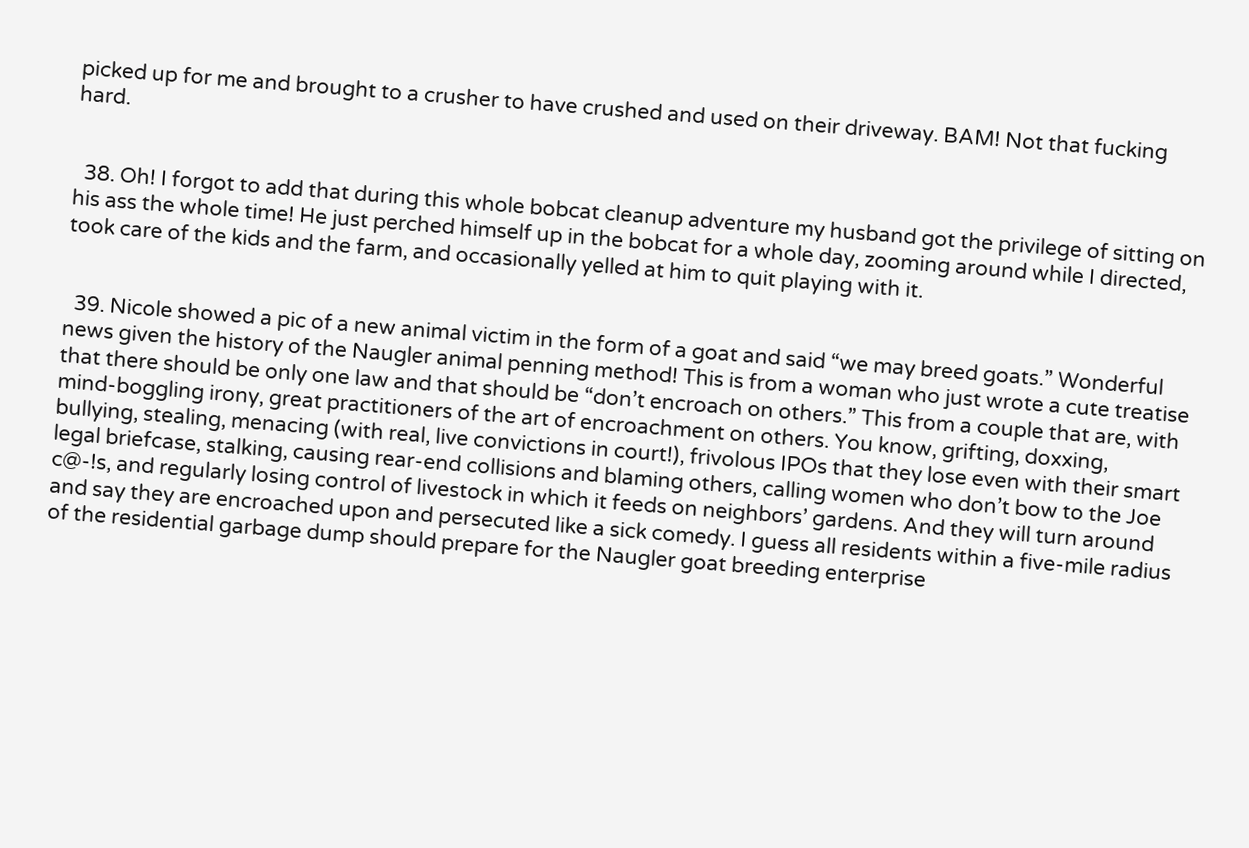picked up for me and brought to a crusher to have crushed and used on their driveway. BAM! Not that fucking hard.


  38. Oh! I forgot to add that during this whole bobcat cleanup adventure my husband got the privilege of sitting on his ass the whole time! He just perched himself up in the bobcat for a whole day, zooming around while I directed, took care of the kids and the farm, and occasionally yelled at him to quit playing with it.


  39. Nicole showed a pic of a new animal victim in the form of a goat and said “we may breed goats.” Wonderful news given the history of the Naugler animal penning method! This is from a woman who just wrote a cute treatise that there should be only one law and that should be “don’t encroach on others.” This from a couple that are, with mind-boggling irony, great practitioners of the art of encroachment on others. You know, grifting, doxxing, bullying, stealing, menacing (with real, live convictions in court!), frivolous IPOs that they lose even with their smart legal briefcase, stalking, causing rear-end collisions and blaming others, calling women who don’t bow to the Joe c@-!s, and regularly losing control of livestock in which it feeds on neighbors’ gardens. And they will turn around and say they are encroached upon and persecuted like a sick comedy. I guess all residents within a five-mile radius of the residential garbage dump should prepare for the Naugler goat breeding enterprise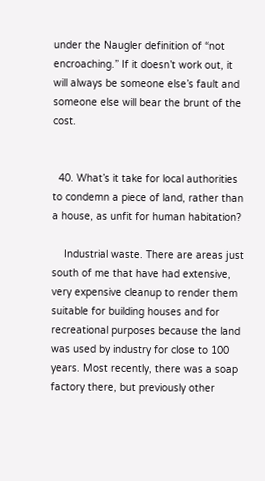under the Naugler definition of “not encroaching.” If it doesn’t work out, it will always be someone else’s fault and someone else will bear the brunt of the cost.


  40. What’s it take for local authorities to condemn a piece of land, rather than a house, as unfit for human habitation?

    Industrial waste. There are areas just south of me that have had extensive, very expensive cleanup to render them suitable for building houses and for recreational purposes because the land was used by industry for close to 100 years. Most recently, there was a soap factory there, but previously other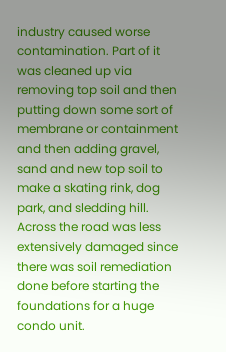industry caused worse contamination. Part of it was cleaned up via removing top soil and then putting down some sort of membrane or containment and then adding gravel, sand and new top soil to make a skating rink, dog park, and sledding hill. Across the road was less extensively damaged since there was soil remediation done before starting the foundations for a huge condo unit.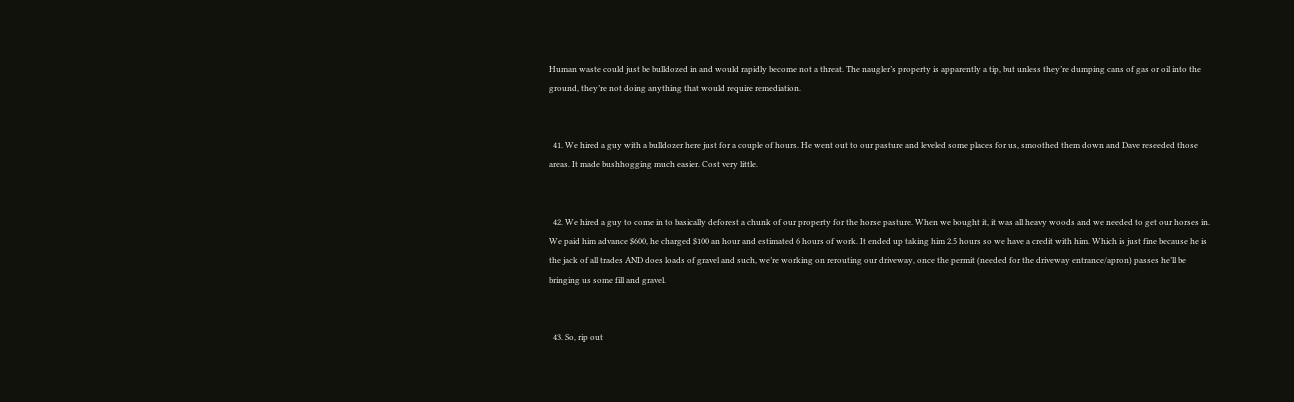Human waste could just be bulldozed in and would rapidly become not a threat. The naugler’s property is apparently a tip, but unless they’re dumping cans of gas or oil into the ground, they’re not doing anything that would require remediation.


  41. We hired a guy with a bulldozer here just for a couple of hours. He went out to our pasture and leveled some places for us, smoothed them down and Dave reseeded those areas. It made bushhogging much easier. Cost very little.


  42. We hired a guy to come in to basically deforest a chunk of our property for the horse pasture. When we bought it, it was all heavy woods and we needed to get our horses in. We paid him advance $600, he charged $100 an hour and estimated 6 hours of work. It ended up taking him 2.5 hours so we have a credit with him. Which is just fine because he is the jack of all trades AND does loads of gravel and such, we’re working on rerouting our driveway, once the permit (needed for the driveway entrance/apron) passes he’ll be bringing us some fill and gravel.


  43. So, rip out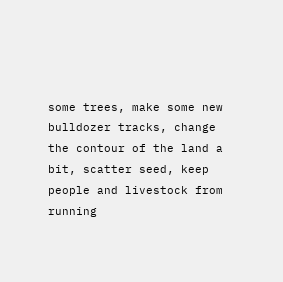some trees, make some new bulldozer tracks, change the contour of the land a bit, scatter seed, keep people and livestock from running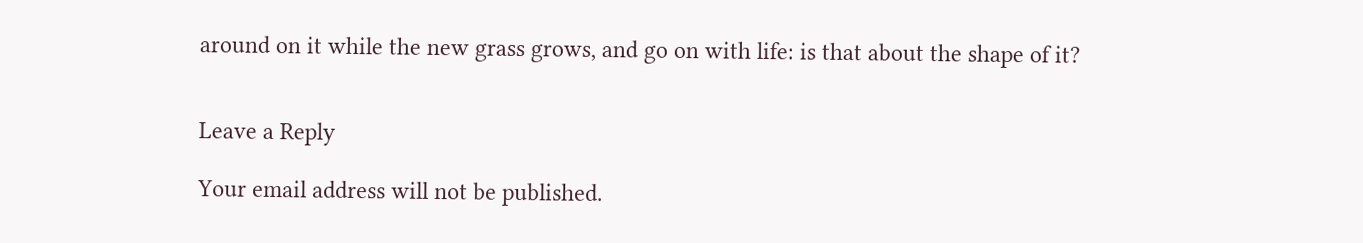around on it while the new grass grows, and go on with life: is that about the shape of it?


Leave a Reply

Your email address will not be published.